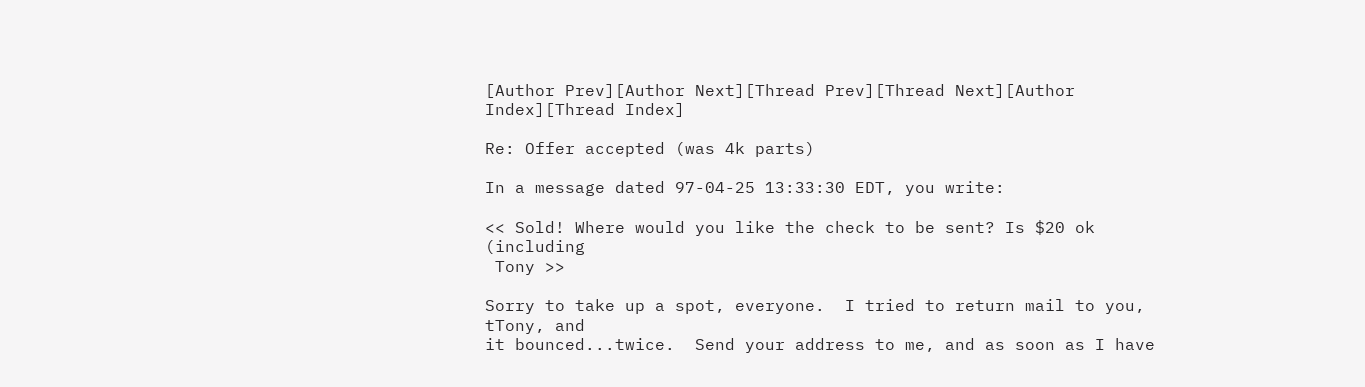[Author Prev][Author Next][Thread Prev][Thread Next][Author Index][Thread Index]

Re: Offer accepted (was 4k parts)

In a message dated 97-04-25 13:33:30 EDT, you write:

<< Sold! Where would you like the check to be sent? Is $20 ok (including
 Tony >>

Sorry to take up a spot, everyone.  I tried to return mail to you, tTony, and
it bounced...twice.  Send your address to me, and as soon as I have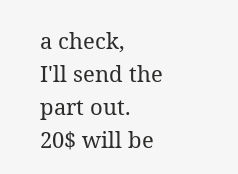a check,
I'll send the part out.  20$ will be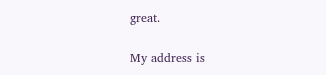great.

My address is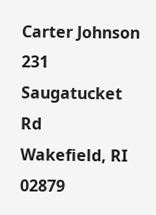Carter Johnson
231 Saugatucket Rd
Wakefield, RI 02879